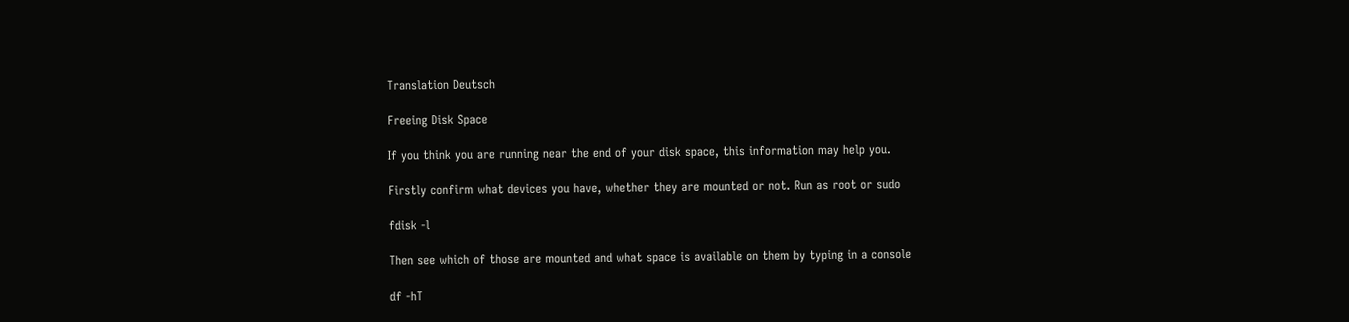Translation Deutsch

Freeing Disk Space

If you think you are running near the end of your disk space, this information may help you.

Firstly confirm what devices you have, whether they are mounted or not. Run as root or sudo

fdisk -l

Then see which of those are mounted and what space is available on them by typing in a console

df -hT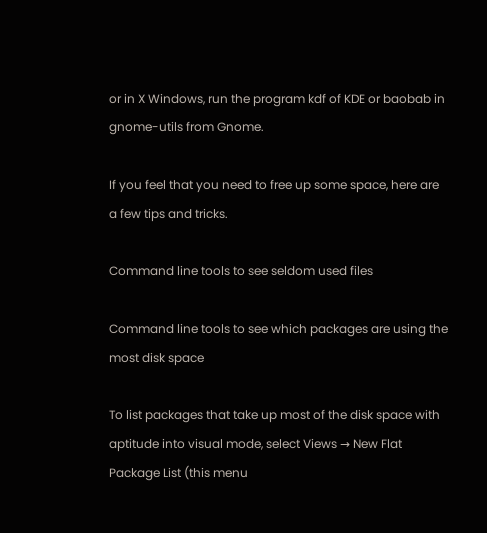or in X Windows, run the program kdf of KDE or baobab in gnome-utils from Gnome.

If you feel that you need to free up some space, here are a few tips and tricks.

Command line tools to see seldom used files

Command line tools to see which packages are using the most disk space

To list packages that take up most of the disk space with aptitude into visual mode, select Views → New Flat Package List (this menu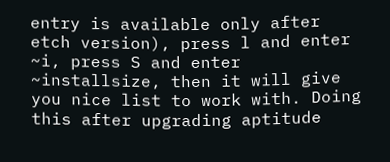entry is available only after etch version), press l and enter ~i, press S and enter ~installsize, then it will give you nice list to work with. Doing this after upgrading aptitude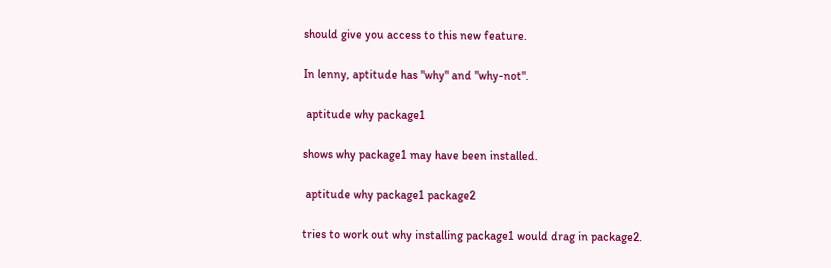should give you access to this new feature.

In lenny, aptitude has "why" and "why-not".

 aptitude why package1

shows why package1 may have been installed.

 aptitude why package1 package2

tries to work out why installing package1 would drag in package2.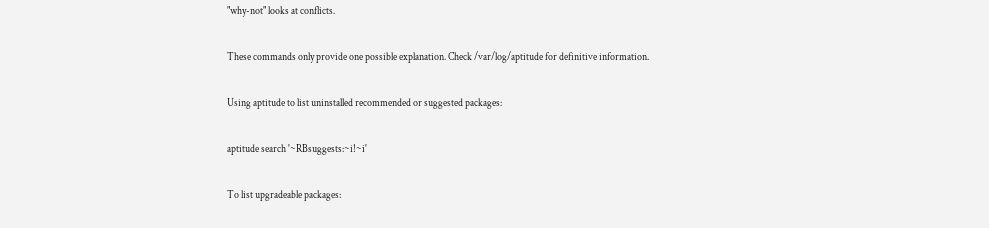"why-not" looks at conflicts.

These commands only provide one possible explanation. Check /var/log/aptitude for definitive information.

Using aptitude to list uninstalled recommended or suggested packages:

aptitude search '~RBsuggests:~i!~i'

To list upgradeable packages: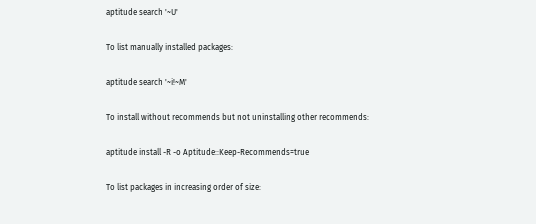aptitude search '~U'

To list manually installed packages:

aptitude search '~i!~M'

To install without recommends but not uninstalling other recommends:

aptitude install -R -o Aptitude::Keep-Recommends=true

To list packages in increasing order of size: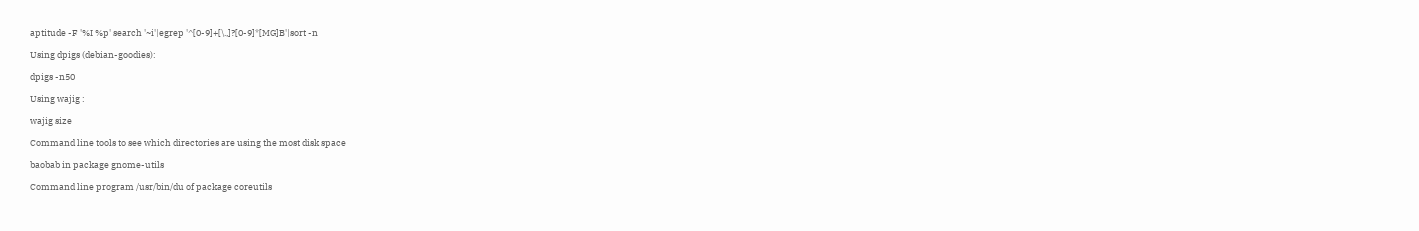aptitude -F '%I %p' search '~i'|egrep '^[0-9]+[\.,]?[0-9]*[MG]B'|sort -n

Using dpigs (debian-goodies):

dpigs -n50

Using wajig :

wajig size

Command line tools to see which directories are using the most disk space

baobab in package gnome-utils

Command line program /usr/bin/du of package coreutils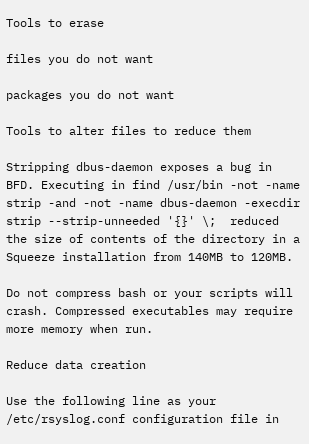Tools to erase

files you do not want

packages you do not want

Tools to alter files to reduce them

Stripping dbus-daemon exposes a bug in BFD. Executing in find /usr/bin -not -name strip -and -not -name dbus-daemon -execdir strip --strip-unneeded '{}' \;  reduced the size of contents of the directory in a Squeeze installation from 140MB to 120MB.

Do not compress bash or your scripts will crash. Compressed executables may require more memory when run.

Reduce data creation

Use the following line as your /etc/rsyslog.conf configuration file in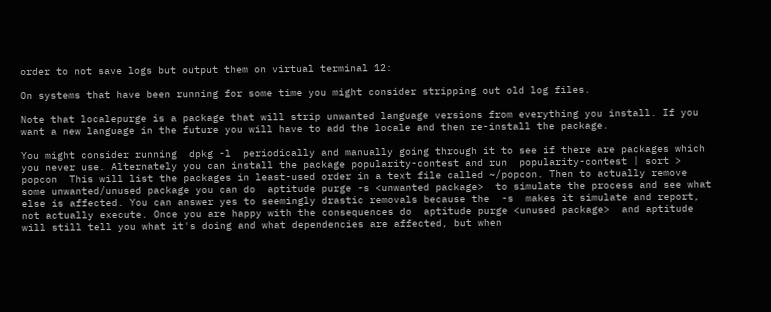order to not save logs but output them on virtual terminal 12:

On systems that have been running for some time you might consider stripping out old log files.

Note that localepurge is a package that will strip unwanted language versions from everything you install. If you want a new language in the future you will have to add the locale and then re-install the package.

You might consider running  dpkg -l  periodically and manually going through it to see if there are packages which you never use. Alternately you can install the package popularity-contest and run  popularity-contest | sort > popcon  This will list the packages in least-used order in a text file called ~/popcon. Then to actually remove some unwanted/unused package you can do  aptitude purge -s <unwanted package>  to simulate the process and see what else is affected. You can answer yes to seemingly drastic removals because the  -s  makes it simulate and report, not actually execute. Once you are happy with the consequences do  aptitude purge <unused package>  and aptitude will still tell you what it's doing and what dependencies are affected, but when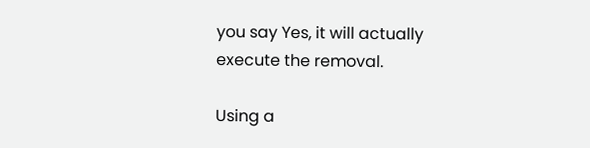you say Yes, it will actually execute the removal.

Using a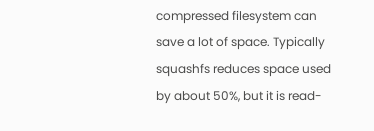compressed filesystem can save a lot of space. Typically squashfs reduces space used by about 50%, but it is read-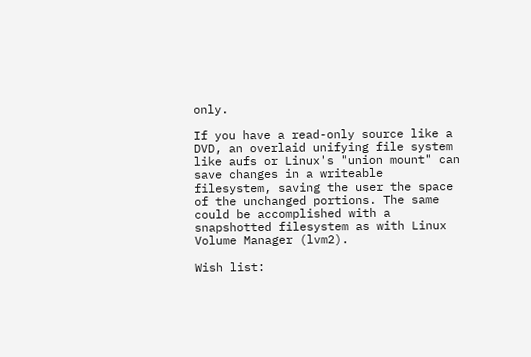only.

If you have a read-only source like a DVD, an overlaid unifying file system like aufs or Linux's "union mount" can save changes in a writeable filesystem, saving the user the space of the unchanged portions. The same could be accomplished with a snapshotted filesystem as with Linux Volume Manager (lvm2).

Wish list: